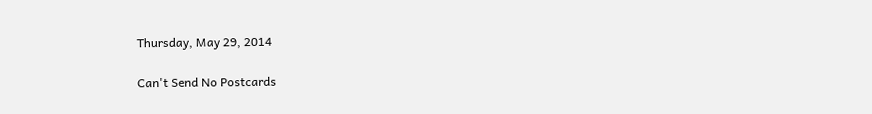Thursday, May 29, 2014

Can't Send No Postcards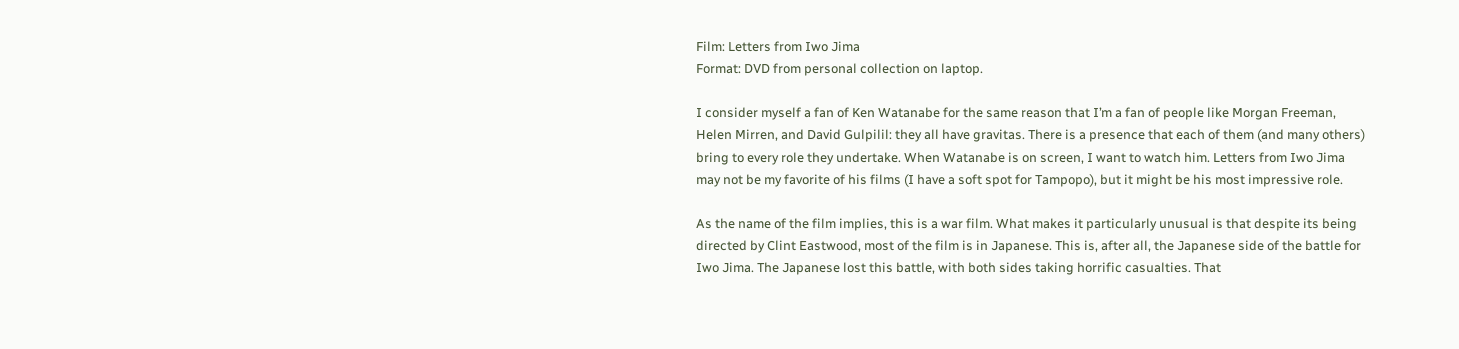Film: Letters from Iwo Jima
Format: DVD from personal collection on laptop.

I consider myself a fan of Ken Watanabe for the same reason that I’m a fan of people like Morgan Freeman, Helen Mirren, and David Gulpilil: they all have gravitas. There is a presence that each of them (and many others) bring to every role they undertake. When Watanabe is on screen, I want to watch him. Letters from Iwo Jima may not be my favorite of his films (I have a soft spot for Tampopo), but it might be his most impressive role.

As the name of the film implies, this is a war film. What makes it particularly unusual is that despite its being directed by Clint Eastwood, most of the film is in Japanese. This is, after all, the Japanese side of the battle for Iwo Jima. The Japanese lost this battle, with both sides taking horrific casualties. That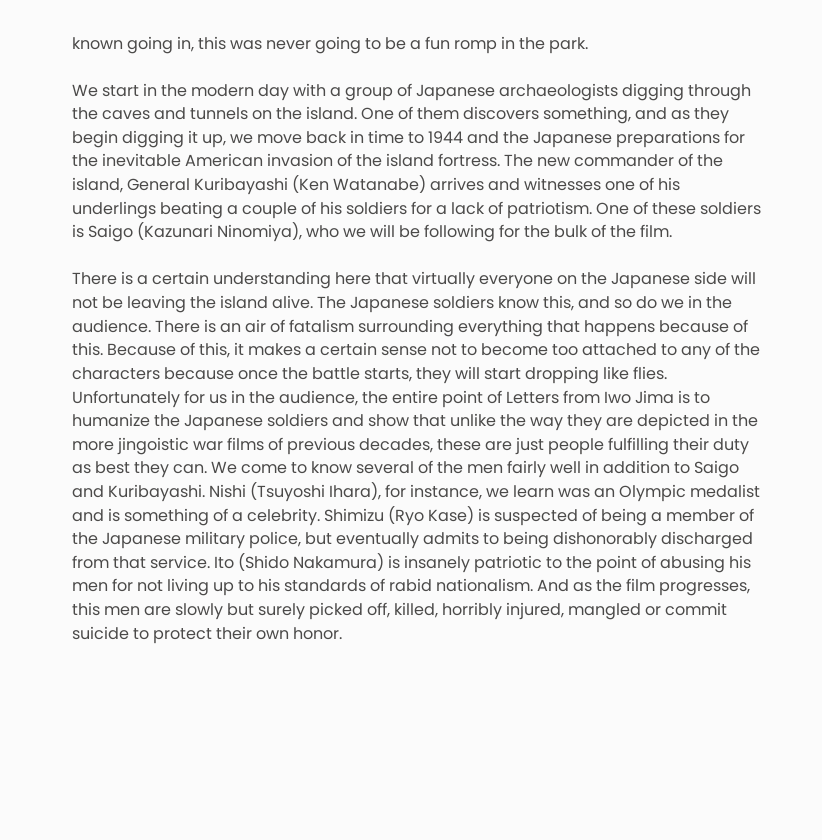known going in, this was never going to be a fun romp in the park.

We start in the modern day with a group of Japanese archaeologists digging through the caves and tunnels on the island. One of them discovers something, and as they begin digging it up, we move back in time to 1944 and the Japanese preparations for the inevitable American invasion of the island fortress. The new commander of the island, General Kuribayashi (Ken Watanabe) arrives and witnesses one of his underlings beating a couple of his soldiers for a lack of patriotism. One of these soldiers is Saigo (Kazunari Ninomiya), who we will be following for the bulk of the film.

There is a certain understanding here that virtually everyone on the Japanese side will not be leaving the island alive. The Japanese soldiers know this, and so do we in the audience. There is an air of fatalism surrounding everything that happens because of this. Because of this, it makes a certain sense not to become too attached to any of the characters because once the battle starts, they will start dropping like flies. Unfortunately for us in the audience, the entire point of Letters from Iwo Jima is to humanize the Japanese soldiers and show that unlike the way they are depicted in the more jingoistic war films of previous decades, these are just people fulfilling their duty as best they can. We come to know several of the men fairly well in addition to Saigo and Kuribayashi. Nishi (Tsuyoshi Ihara), for instance, we learn was an Olympic medalist and is something of a celebrity. Shimizu (Ryo Kase) is suspected of being a member of the Japanese military police, but eventually admits to being dishonorably discharged from that service. Ito (Shido Nakamura) is insanely patriotic to the point of abusing his men for not living up to his standards of rabid nationalism. And as the film progresses, this men are slowly but surely picked off, killed, horribly injured, mangled or commit suicide to protect their own honor.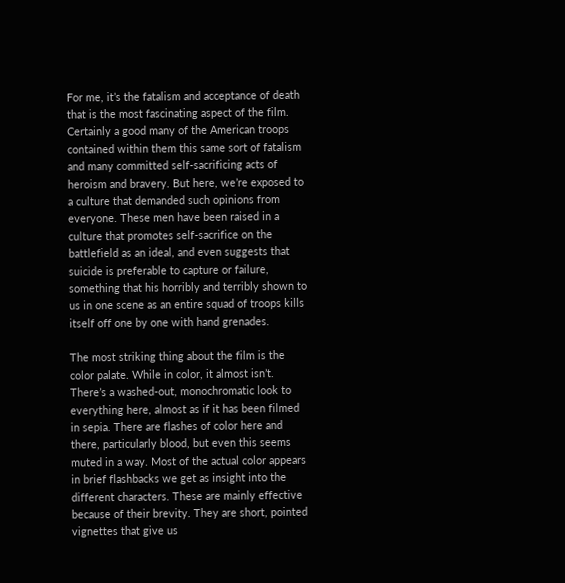For me, it’s the fatalism and acceptance of death that is the most fascinating aspect of the film. Certainly a good many of the American troops contained within them this same sort of fatalism and many committed self-sacrificing acts of heroism and bravery. But here, we’re exposed to a culture that demanded such opinions from everyone. These men have been raised in a culture that promotes self-sacrifice on the battlefield as an ideal, and even suggests that suicide is preferable to capture or failure, something that his horribly and terribly shown to us in one scene as an entire squad of troops kills itself off one by one with hand grenades.

The most striking thing about the film is the color palate. While in color, it almost isn’t. There’s a washed-out, monochromatic look to everything here, almost as if it has been filmed in sepia. There are flashes of color here and there, particularly blood, but even this seems muted in a way. Most of the actual color appears in brief flashbacks we get as insight into the different characters. These are mainly effective because of their brevity. They are short, pointed vignettes that give us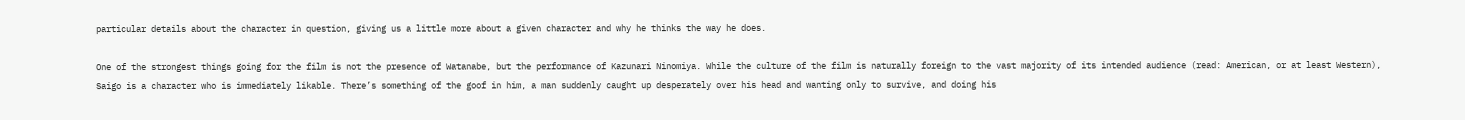particular details about the character in question, giving us a little more about a given character and why he thinks the way he does.

One of the strongest things going for the film is not the presence of Watanabe, but the performance of Kazunari Ninomiya. While the culture of the film is naturally foreign to the vast majority of its intended audience (read: American, or at least Western), Saigo is a character who is immediately likable. There’s something of the goof in him, a man suddenly caught up desperately over his head and wanting only to survive, and doing his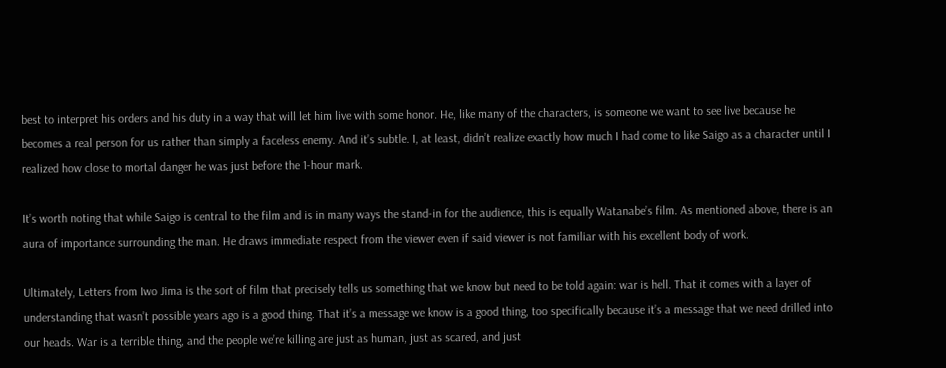best to interpret his orders and his duty in a way that will let him live with some honor. He, like many of the characters, is someone we want to see live because he becomes a real person for us rather than simply a faceless enemy. And it’s subtle. I, at least, didn’t realize exactly how much I had come to like Saigo as a character until I realized how close to mortal danger he was just before the 1-hour mark.

It’s worth noting that while Saigo is central to the film and is in many ways the stand-in for the audience, this is equally Watanabe’s film. As mentioned above, there is an aura of importance surrounding the man. He draws immediate respect from the viewer even if said viewer is not familiar with his excellent body of work.

Ultimately, Letters from Iwo Jima is the sort of film that precisely tells us something that we know but need to be told again: war is hell. That it comes with a layer of understanding that wasn’t possible years ago is a good thing. That it’s a message we know is a good thing, too specifically because it’s a message that we need drilled into our heads. War is a terrible thing, and the people we’re killing are just as human, just as scared, and just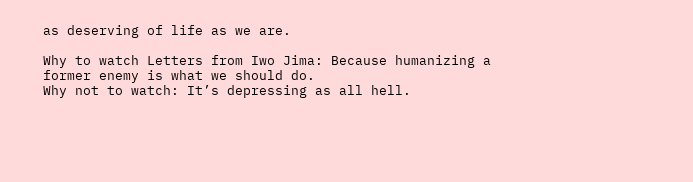as deserving of life as we are.

Why to watch Letters from Iwo Jima: Because humanizing a former enemy is what we should do.
Why not to watch: It’s depressing as all hell.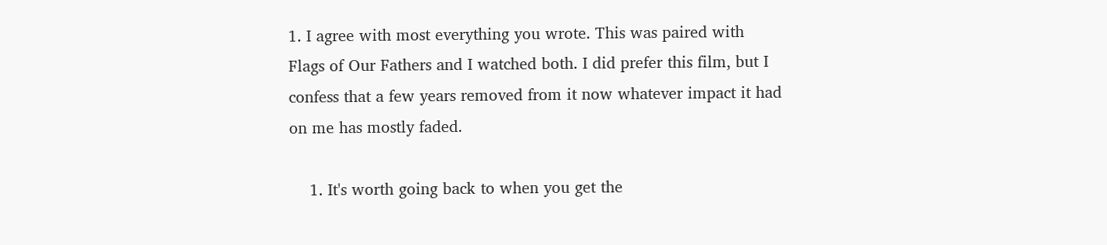1. I agree with most everything you wrote. This was paired with Flags of Our Fathers and I watched both. I did prefer this film, but I confess that a few years removed from it now whatever impact it had on me has mostly faded.

    1. It's worth going back to when you get the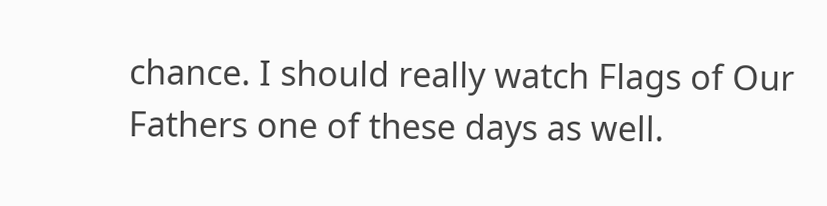chance. I should really watch Flags of Our Fathers one of these days as well.